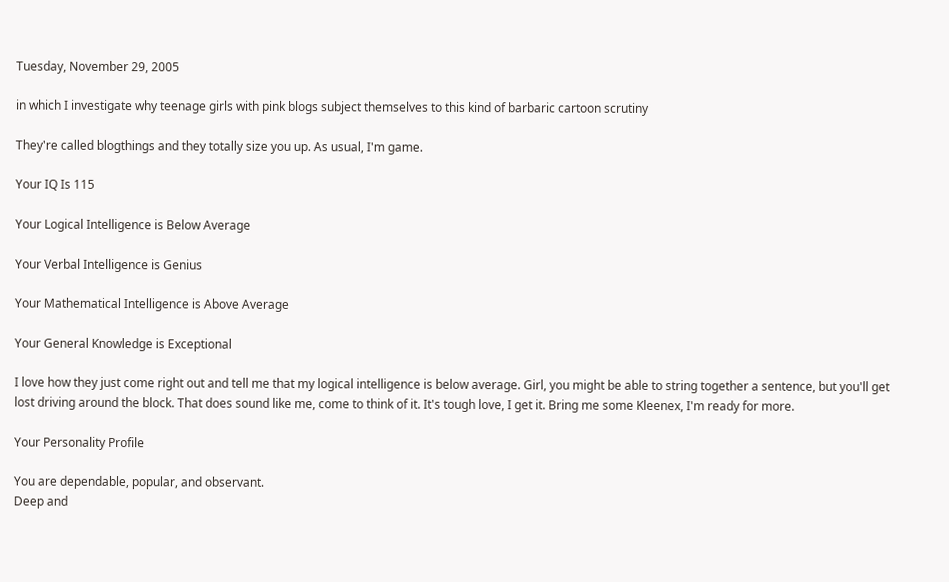Tuesday, November 29, 2005

in which I investigate why teenage girls with pink blogs subject themselves to this kind of barbaric cartoon scrutiny

They're called blogthings and they totally size you up. As usual, I'm game.

Your IQ Is 115

Your Logical Intelligence is Below Average

Your Verbal Intelligence is Genius

Your Mathematical Intelligence is Above Average

Your General Knowledge is Exceptional

I love how they just come right out and tell me that my logical intelligence is below average. Girl, you might be able to string together a sentence, but you'll get lost driving around the block. That does sound like me, come to think of it. It's tough love, I get it. Bring me some Kleenex, I'm ready for more.

Your Personality Profile

You are dependable, popular, and observant.
Deep and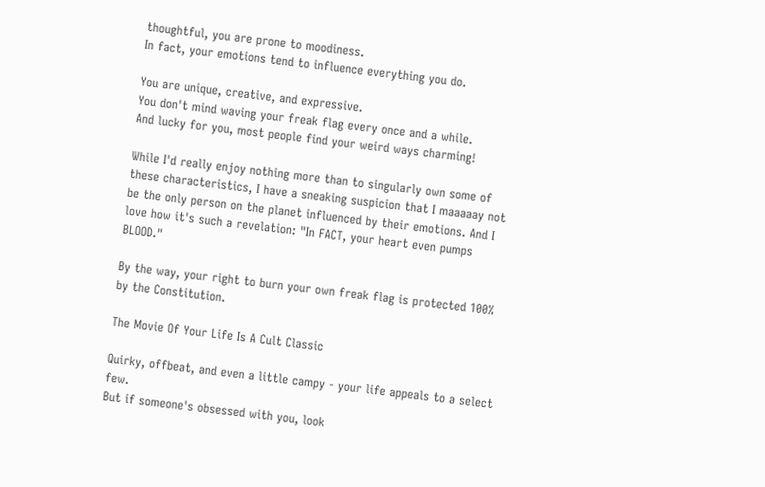thoughtful, you are prone to moodiness.
In fact, your emotions tend to influence everything you do.

You are unique, creative, and expressive.
You don't mind waving your freak flag every once and a while.
And lucky for you, most people find your weird ways charming!

While I'd really enjoy nothing more than to singularly own some of these characteristics, I have a sneaking suspicion that I maaaaay not be the only person on the planet influenced by their emotions. And I love how it's such a revelation: "In FACT, your heart even pumps BLOOD."

By the way, your right to burn your own freak flag is protected 100% by the Constitution.

The Movie Of Your Life Is A Cult Classic

Quirky, offbeat, and even a little campy - your life appeals to a select few.
But if someone's obsessed with you, look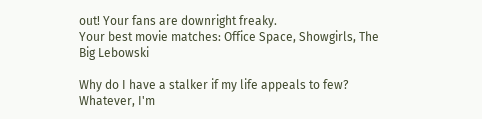out! Your fans are downright freaky.
Your best movie matches: Office Space, Showgirls, The Big Lebowski

Why do I have a stalker if my life appeals to few? Whatever, I'm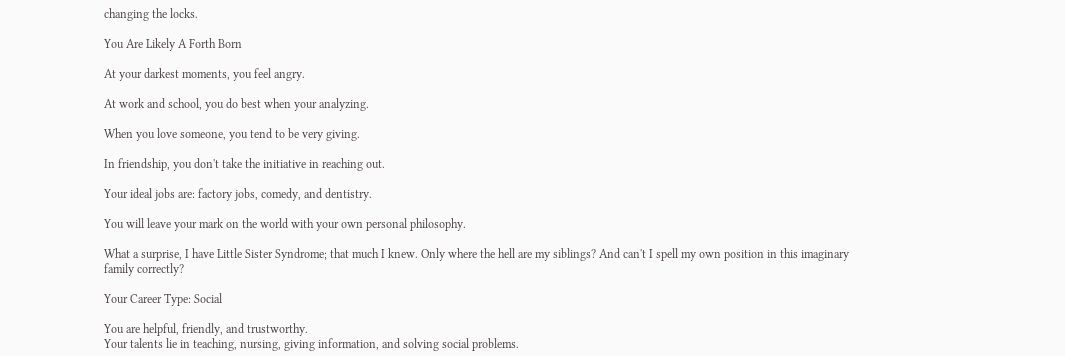changing the locks.

You Are Likely A Forth Born

At your darkest moments, you feel angry.

At work and school, you do best when your analyzing.

When you love someone, you tend to be very giving.

In friendship, you don't take the initiative in reaching out.

Your ideal jobs are: factory jobs, comedy, and dentistry.

You will leave your mark on the world with your own personal philosophy.

What a surprise, I have Little Sister Syndrome; that much I knew. Only where the hell are my siblings? And can't I spell my own position in this imaginary family correctly?

Your Career Type: Social

You are helpful, friendly, and trustworthy.
Your talents lie in teaching, nursing, giving information, and solving social problems.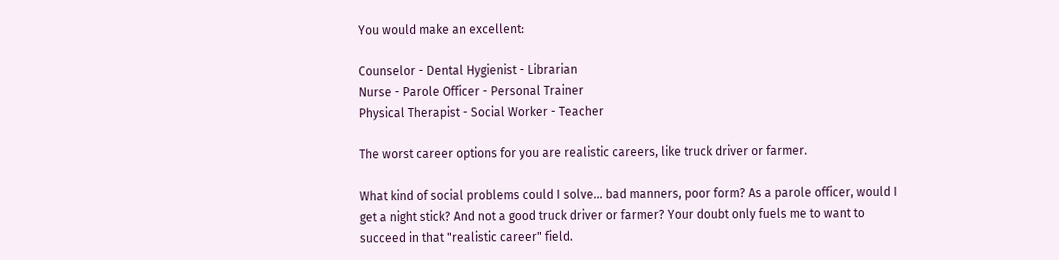You would make an excellent:

Counselor - Dental Hygienist - Librarian
Nurse - Parole Officer - Personal Trainer
Physical Therapist - Social Worker - Teacher

The worst career options for you are realistic careers, like truck driver or farmer.

What kind of social problems could I solve... bad manners, poor form? As a parole officer, would I get a night stick? And not a good truck driver or farmer? Your doubt only fuels me to want to succeed in that "realistic career" field.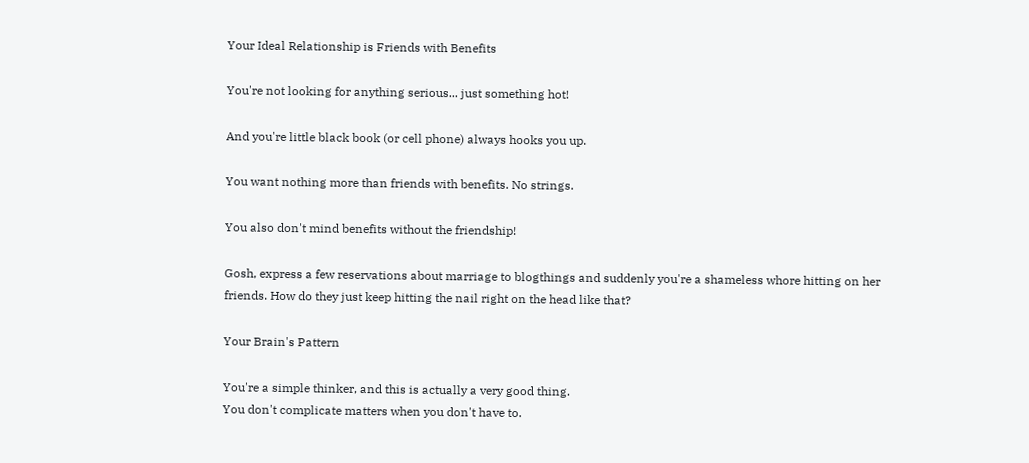Your Ideal Relationship is Friends with Benefits

You're not looking for anything serious... just something hot!

And you're little black book (or cell phone) always hooks you up.

You want nothing more than friends with benefits. No strings.

You also don't mind benefits without the friendship!

Gosh, express a few reservations about marriage to blogthings and suddenly you're a shameless whore hitting on her friends. How do they just keep hitting the nail right on the head like that?

Your Brain's Pattern

You're a simple thinker, and this is actually a very good thing.
You don't complicate matters when you don't have to.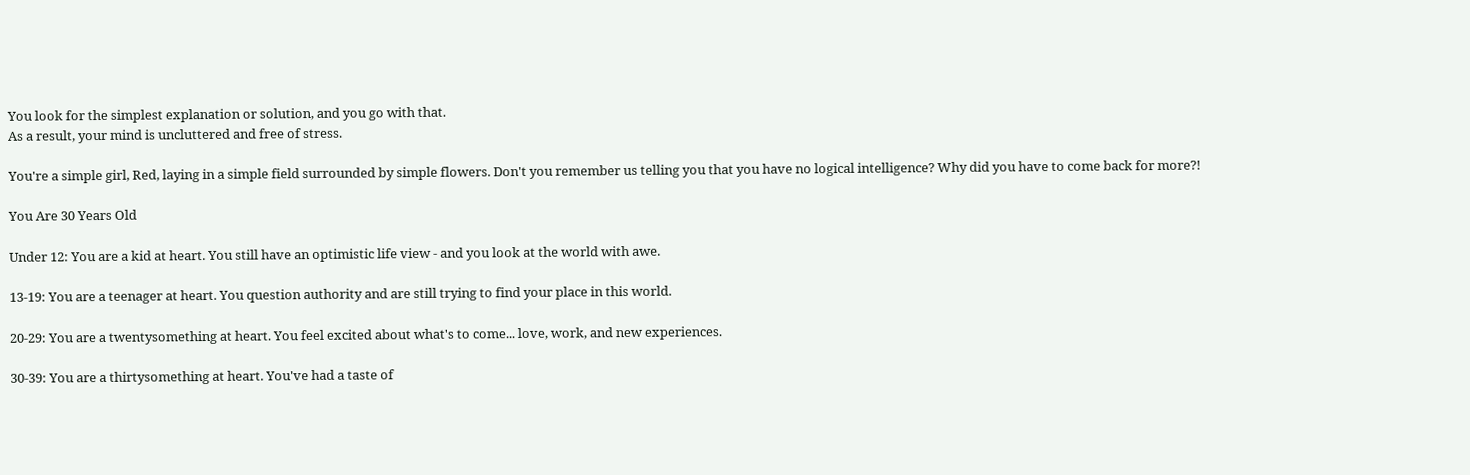You look for the simplest explanation or solution, and you go with that.
As a result, your mind is uncluttered and free of stress.

You're a simple girl, Red, laying in a simple field surrounded by simple flowers. Don't you remember us telling you that you have no logical intelligence? Why did you have to come back for more?!

You Are 30 Years Old

Under 12: You are a kid at heart. You still have an optimistic life view - and you look at the world with awe.

13-19: You are a teenager at heart. You question authority and are still trying to find your place in this world.

20-29: You are a twentysomething at heart. You feel excited about what's to come... love, work, and new experiences.

30-39: You are a thirtysomething at heart. You've had a taste of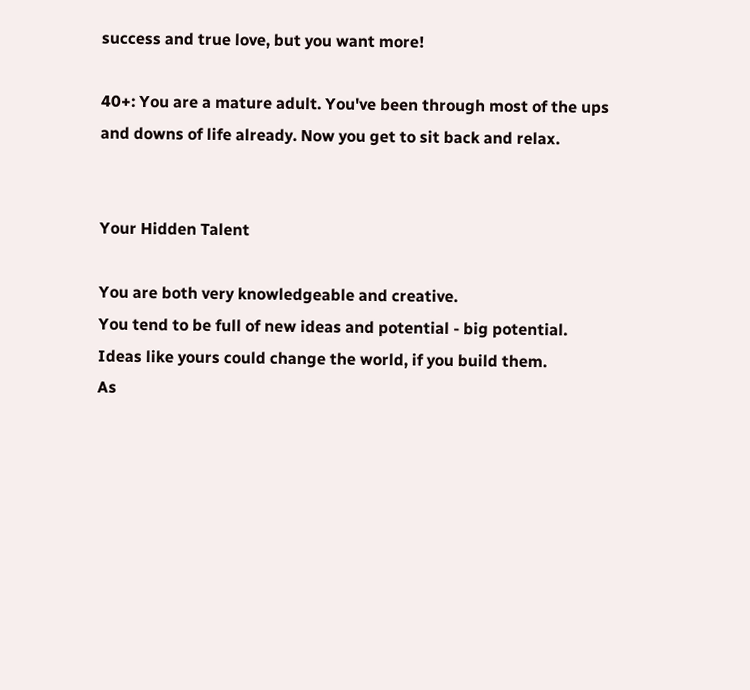success and true love, but you want more!

40+: You are a mature adult. You've been through most of the ups and downs of life already. Now you get to sit back and relax.


Your Hidden Talent

You are both very knowledgeable and creative.
You tend to be full of new ideas and potential - big potential.
Ideas like yours could change the world, if you build them.
As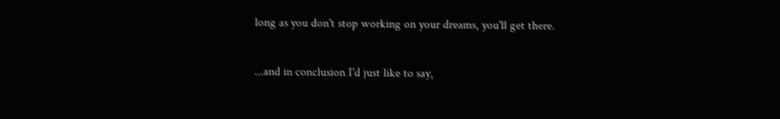long as you don't stop working on your dreams, you'll get there.

...and in conclusion I'd just like to say,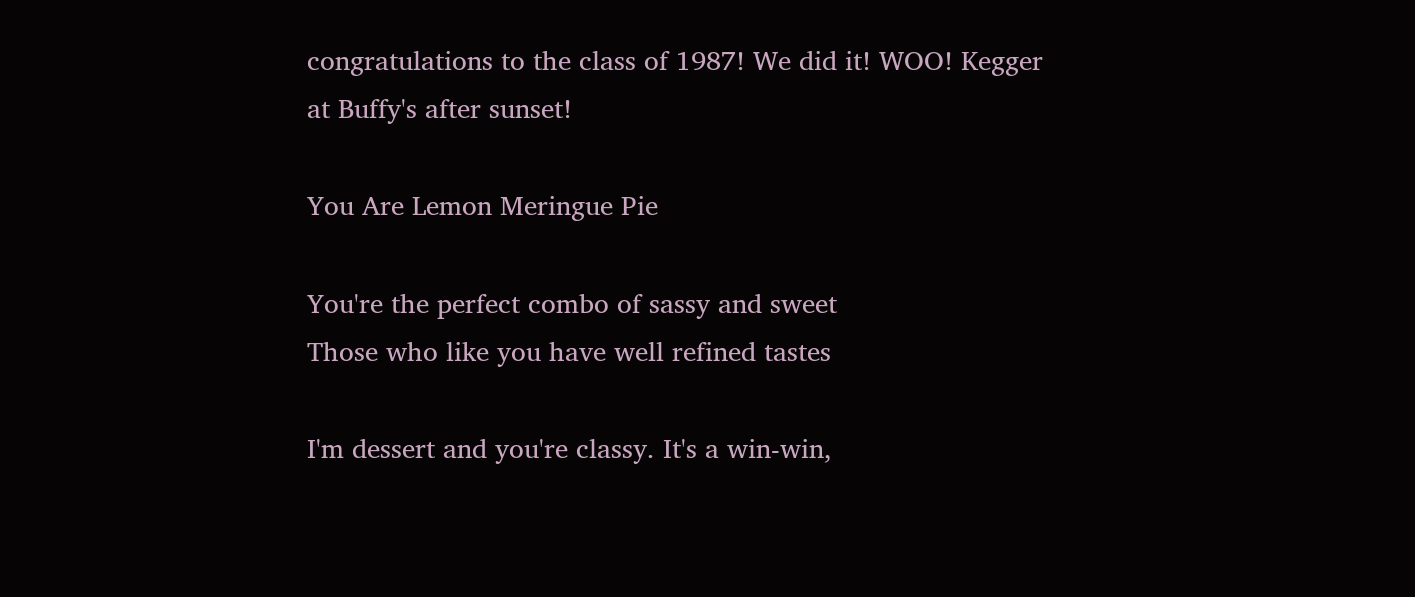congratulations to the class of 1987! We did it! WOO! Kegger at Buffy's after sunset!

You Are Lemon Meringue Pie

You're the perfect combo of sassy and sweet
Those who like you have well refined tastes

I'm dessert and you're classy. It's a win-win,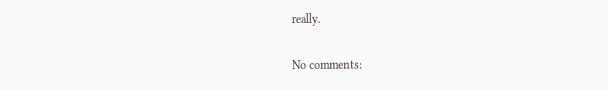really.

No comments: